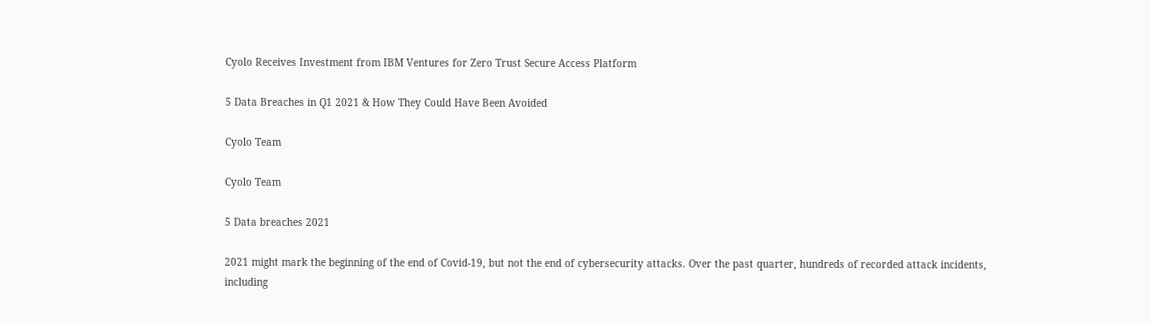Cyolo Receives Investment from IBM Ventures for Zero Trust Secure Access Platform

5 Data Breaches in Q1 2021 & How They Could Have Been Avoided

Cyolo Team

Cyolo Team

5 Data breaches 2021

2021 might mark the beginning of the end of Covid-19, but not the end of cybersecurity attacks. Over the past quarter, hundreds of recorded attack incidents, including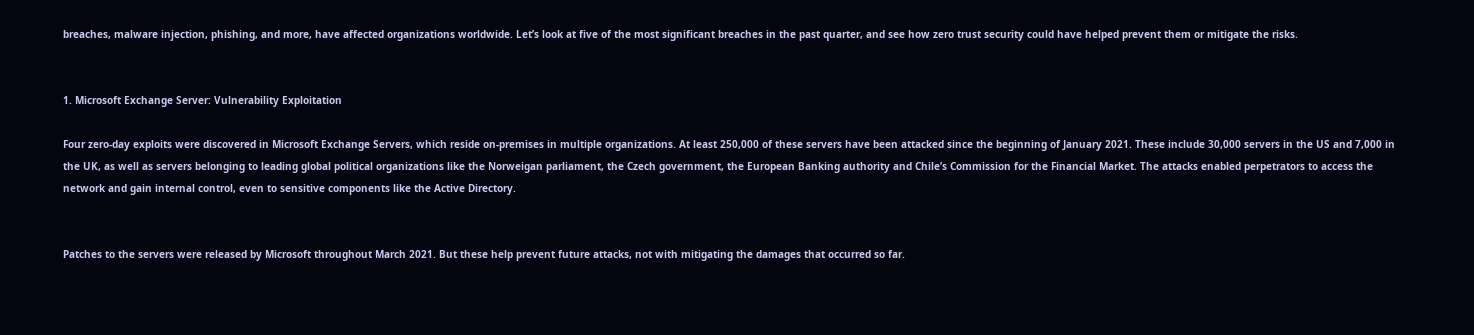breaches, malware injection, phishing, and more, have affected organizations worldwide. Let’s look at five of the most significant breaches in the past quarter, and see how zero trust security could have helped prevent them or mitigate the risks.


1. Microsoft Exchange Server: Vulnerability Exploitation

Four zero-day exploits were discovered in Microsoft Exchange Servers, which reside on-premises in multiple organizations. At least 250,000 of these servers have been attacked since the beginning of January 2021. These include 30,000 servers in the US and 7,000 in the UK, as well as servers belonging to leading global political organizations like the Norweigan parliament, the Czech government, the European Banking authority and Chile’s Commission for the Financial Market. The attacks enabled perpetrators to access the network and gain internal control, even to sensitive components like the Active Directory.


Patches to the servers were released by Microsoft throughout March 2021. But these help prevent future attacks, not with mitigating the damages that occurred so far.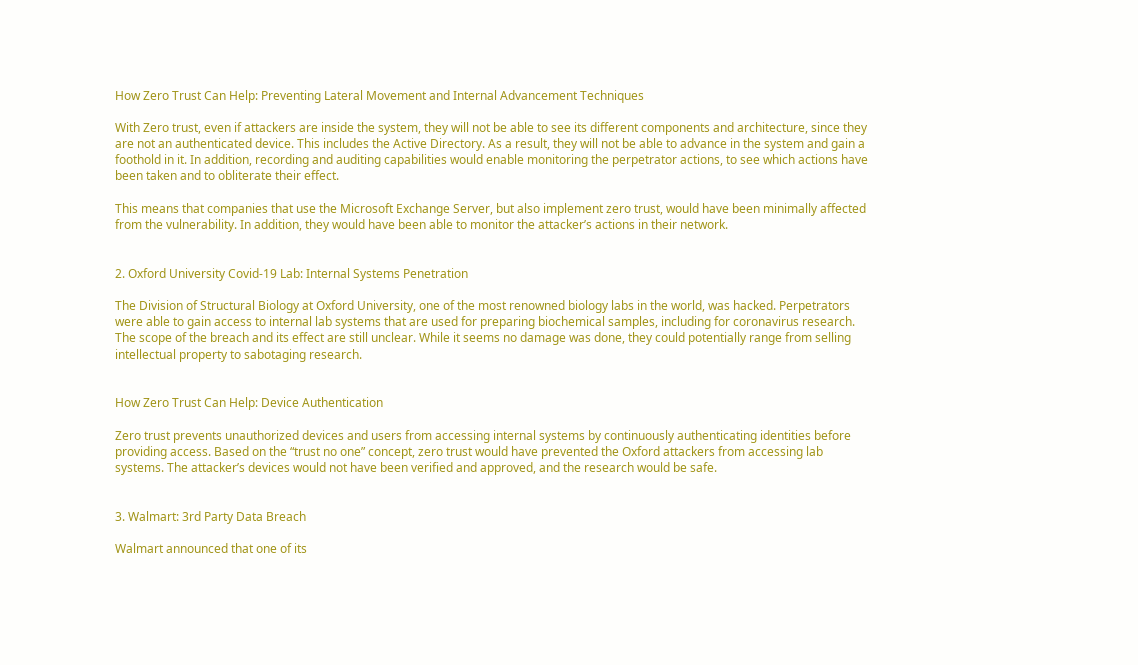How Zero Trust Can Help: Preventing Lateral Movement and Internal Advancement Techniques

With Zero trust, even if attackers are inside the system, they will not be able to see its different components and architecture, since they are not an authenticated device. This includes the Active Directory. As a result, they will not be able to advance in the system and gain a foothold in it. In addition, recording and auditing capabilities would enable monitoring the perpetrator actions, to see which actions have been taken and to obliterate their effect.

This means that companies that use the Microsoft Exchange Server, but also implement zero trust, would have been minimally affected from the vulnerability. In addition, they would have been able to monitor the attacker’s actions in their network.


2. Oxford University Covid-19 Lab: Internal Systems Penetration

The Division of Structural Biology at Oxford University, one of the most renowned biology labs in the world, was hacked. Perpetrators were able to gain access to internal lab systems that are used for preparing biochemical samples, including for coronavirus research. The scope of the breach and its effect are still unclear. While it seems no damage was done, they could potentially range from selling intellectual property to sabotaging research.


How Zero Trust Can Help: Device Authentication

Zero trust prevents unauthorized devices and users from accessing internal systems by continuously authenticating identities before providing access. Based on the “trust no one” concept, zero trust would have prevented the Oxford attackers from accessing lab systems. The attacker’s devices would not have been verified and approved, and the research would be safe.


3. Walmart: 3rd Party Data Breach

Walmart announced that one of its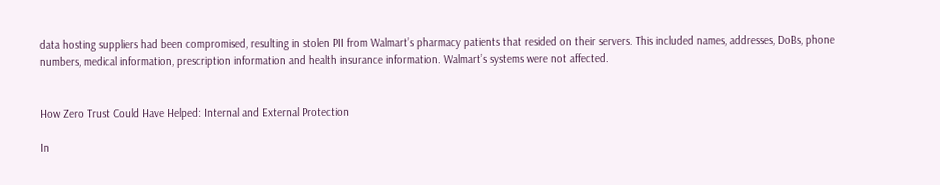data hosting suppliers had been compromised, resulting in stolen PII from Walmart’s pharmacy patients that resided on their servers. This included names, addresses, DoBs, phone numbers, medical information, prescription information and health insurance information. Walmart’s systems were not affected.


How Zero Trust Could Have Helped: Internal and External Protection

In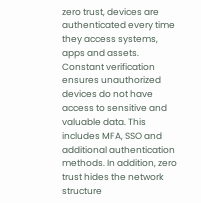zero trust, devices are authenticated every time they access systems, apps and assets. Constant verification ensures unauthorized devices do not have access to sensitive and valuable data. This includes MFA, SSO and additional authentication methods. In addition, zero trust hides the network structure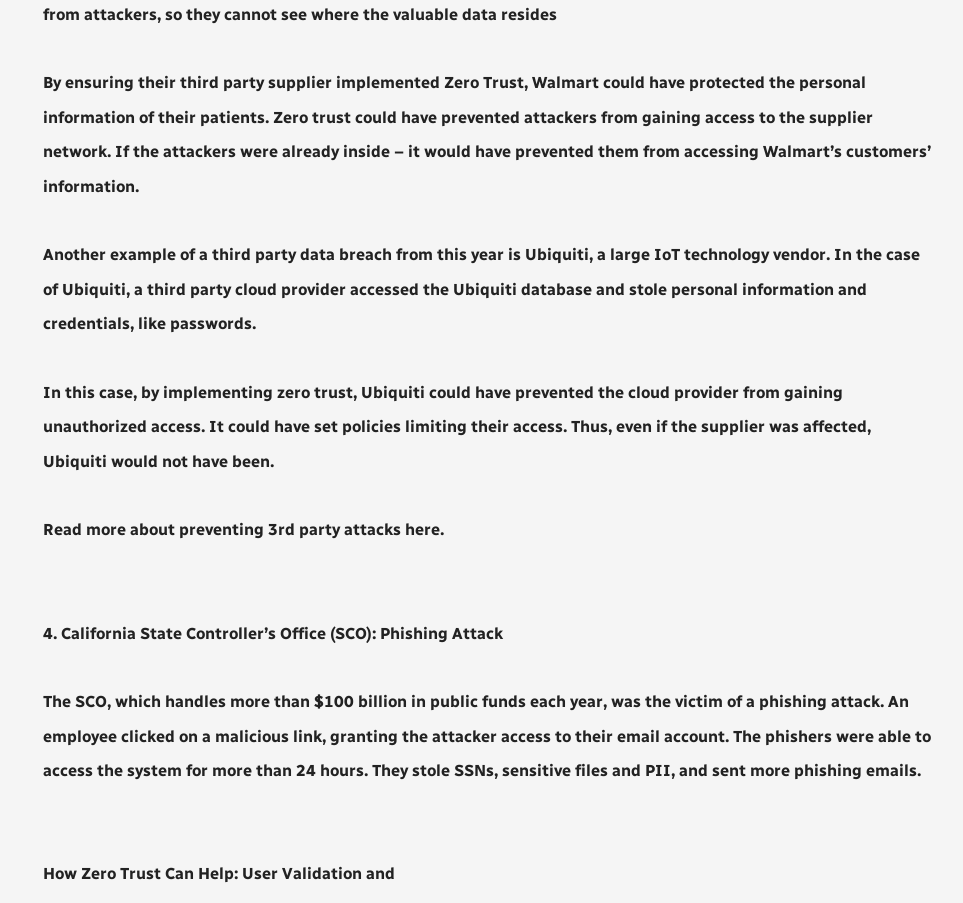from attackers, so they cannot see where the valuable data resides

By ensuring their third party supplier implemented Zero Trust, Walmart could have protected the personal information of their patients. Zero trust could have prevented attackers from gaining access to the supplier network. If the attackers were already inside – it would have prevented them from accessing Walmart’s customers’ information.

Another example of a third party data breach from this year is Ubiquiti, a large IoT technology vendor. In the case of Ubiquiti, a third party cloud provider accessed the Ubiquiti database and stole personal information and credentials, like passwords.

In this case, by implementing zero trust, Ubiquiti could have prevented the cloud provider from gaining unauthorized access. It could have set policies limiting their access. Thus, even if the supplier was affected, Ubiquiti would not have been.

Read more about preventing 3rd party attacks here.


4. California State Controller’s Office (SCO): Phishing Attack

The SCO, which handles more than $100 billion in public funds each year, was the victim of a phishing attack. An employee clicked on a malicious link, granting the attacker access to their email account. The phishers were able to access the system for more than 24 hours. They stole SSNs, sensitive files and PII, and sent more phishing emails.


How Zero Trust Can Help: User Validation and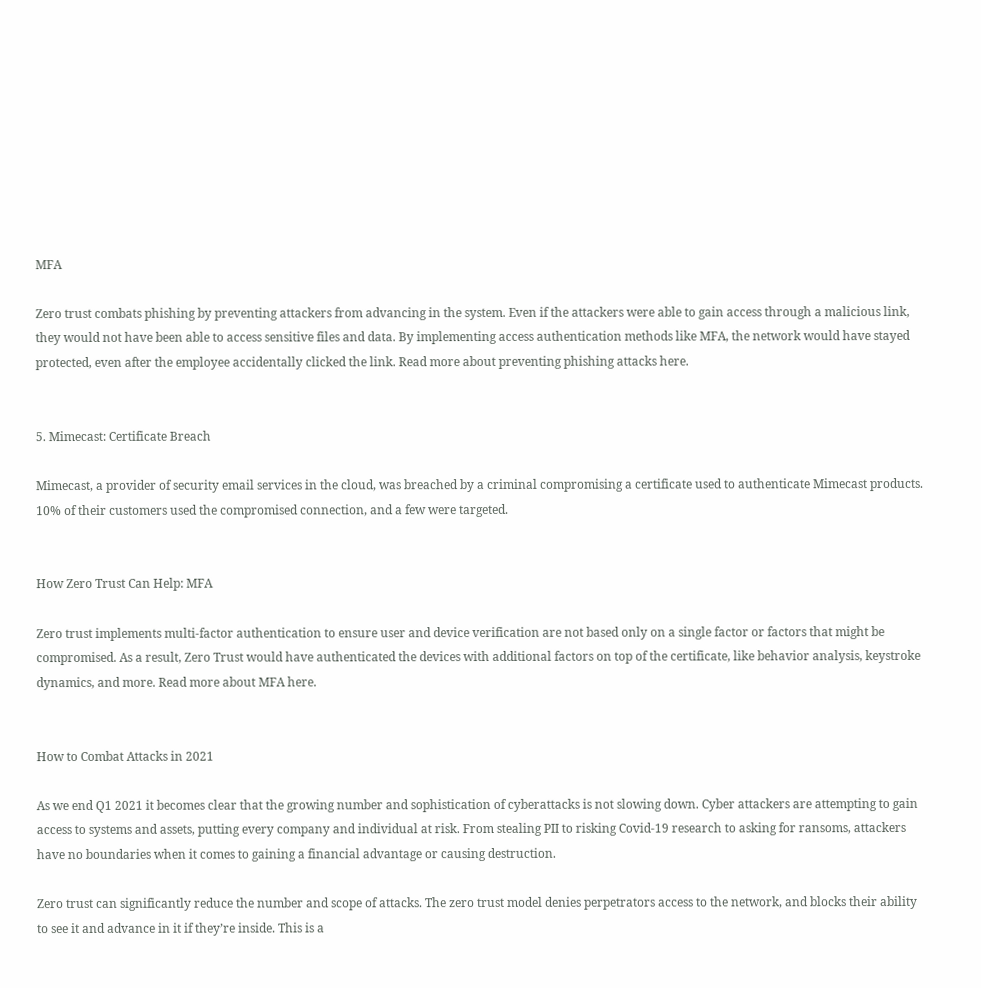MFA

Zero trust combats phishing by preventing attackers from advancing in the system. Even if the attackers were able to gain access through a malicious link, they would not have been able to access sensitive files and data. By implementing access authentication methods like MFA, the network would have stayed protected, even after the employee accidentally clicked the link. Read more about preventing phishing attacks here.


5. Mimecast: Certificate Breach

Mimecast, a provider of security email services in the cloud, was breached by a criminal compromising a certificate used to authenticate Mimecast products. 10% of their customers used the compromised connection, and a few were targeted.


How Zero Trust Can Help: MFA

Zero trust implements multi-factor authentication to ensure user and device verification are not based only on a single factor or factors that might be compromised. As a result, Zero Trust would have authenticated the devices with additional factors on top of the certificate, like behavior analysis, keystroke dynamics, and more. Read more about MFA here.


How to Combat Attacks in 2021

As we end Q1 2021 it becomes clear that the growing number and sophistication of cyberattacks is not slowing down. Cyber attackers are attempting to gain access to systems and assets, putting every company and individual at risk. From stealing PII to risking Covid-19 research to asking for ransoms, attackers have no boundaries when it comes to gaining a financial advantage or causing destruction.

Zero trust can significantly reduce the number and scope of attacks. The zero trust model denies perpetrators access to the network, and blocks their ability to see it and advance in it if they’re inside. This is a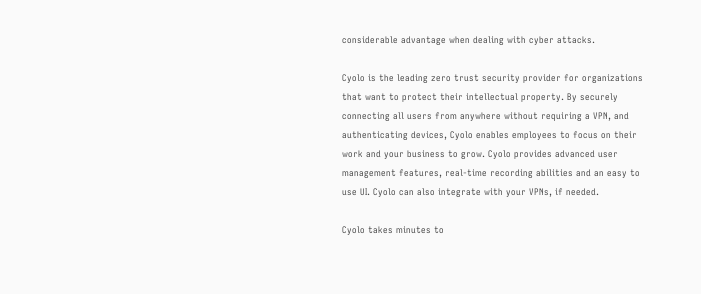considerable advantage when dealing with cyber attacks.

Cyolo is the leading zero trust security provider for organizations that want to protect their intellectual property. By securely connecting all users from anywhere without requiring a VPN, and authenticating devices, Cyolo enables employees to focus on their work and your business to grow. Cyolo provides advanced user management features, real-time recording abilities and an easy to use UI. Cyolo can also integrate with your VPNs, if needed.

Cyolo takes minutes to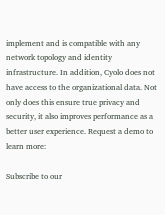implement and is compatible with any network topology and identity infrastructure. In addition, Cyolo does not have access to the organizational data. Not only does this ensure true privacy and security, it also improves performance as a better user experience. Request a demo to learn more:

Subscribe to our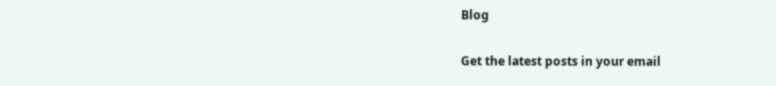Blog

Get the latest posts in your email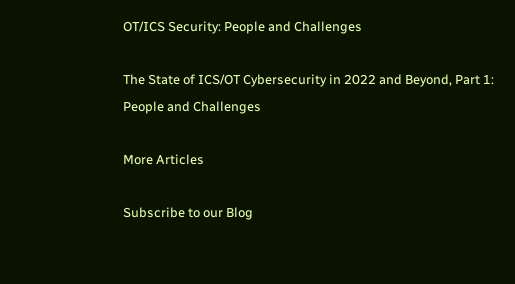OT/ICS Security: People and Challenges

The State of ICS/OT Cybersecurity in 2022 and Beyond, Part 1: People and Challenges

More Articles

Subscribe to our Blog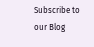Subscribe to our Blog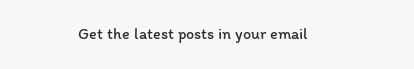Get the latest posts in your email